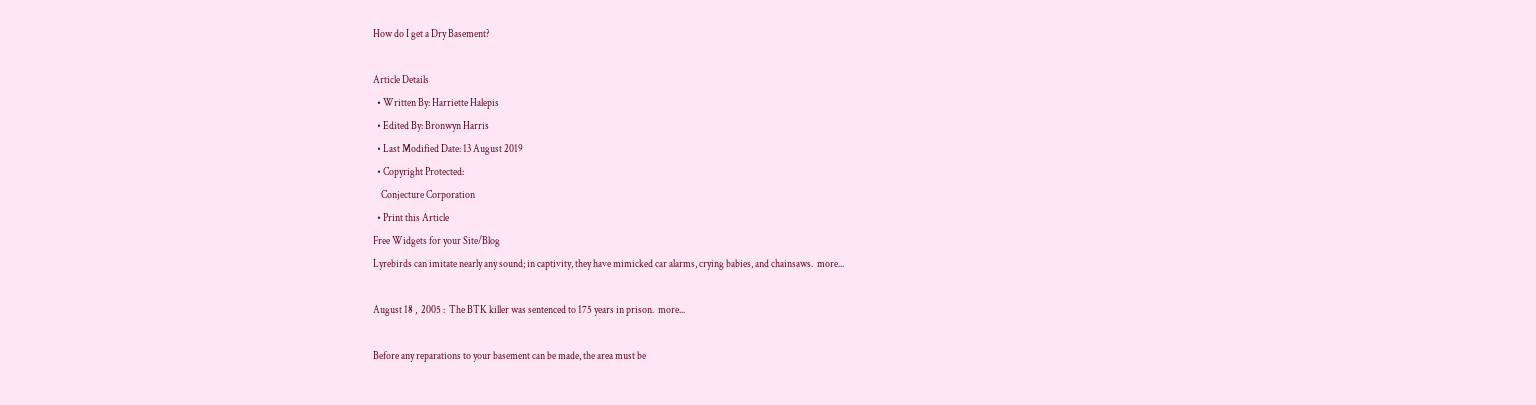How do I get a Dry Basement?

Article Details
  • Written By: Harriette Halepis
  • Edited By: Bronwyn Harris
  • Last Modified Date: 13 August 2019
  • Copyright Protected:
    Conjecture Corporation
  • Print this Article
Free Widgets for your Site/Blog
Lyrebirds can imitate nearly any sound; in captivity, they have mimicked car alarms, crying babies, and chainsaws.  more...

August 18 ,  2005 :  The BTK killer was sentenced to 175 years in prison.  more...

Before any reparations to your basement can be made, the area must be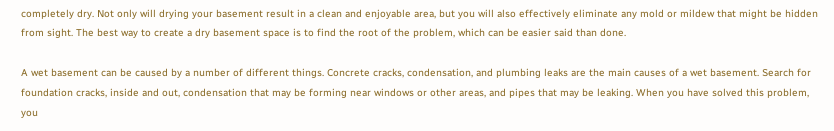completely dry. Not only will drying your basement result in a clean and enjoyable area, but you will also effectively eliminate any mold or mildew that might be hidden from sight. The best way to create a dry basement space is to find the root of the problem, which can be easier said than done.

A wet basement can be caused by a number of different things. Concrete cracks, condensation, and plumbing leaks are the main causes of a wet basement. Search for foundation cracks, inside and out, condensation that may be forming near windows or other areas, and pipes that may be leaking. When you have solved this problem, you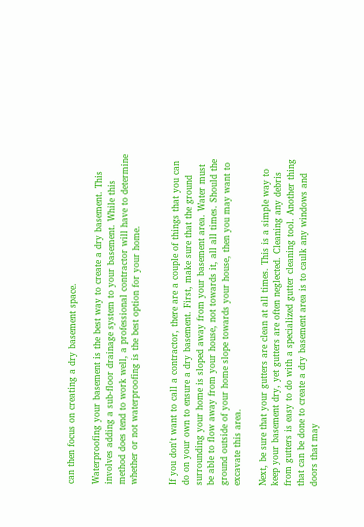can then focus on creating a dry basement space.

Waterproofing your basement is the best way to create a dry basement. This involves adding a sub-floor drainage system to your basement. While this method does tend to work well, a professional contractor will have to determine whether or not waterproofing is the best option for your home.


If you don't want to call a contractor, there are a couple of things that you can do on your own to ensure a dry basement. First, make sure that the ground surrounding your home is sloped away from your basement area. Water must be able to flow away from your house, not towards it, all all times. Should the ground outside of your home slope towards your house, then you may want to excavate this area.

Next, be sure that your gutters are clean at all times. This is a simple way to keep your basement dry, yet gutters are often neglected. Cleaning any debris from gutters is easy to do with a specialized gutter cleaning tool. Another thing that can be done to create a dry basement area is to caulk any windows and doors that may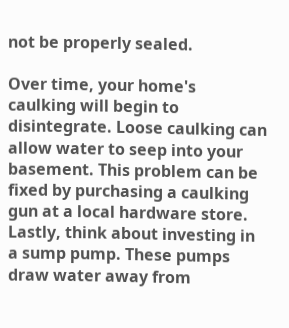not be properly sealed.

Over time, your home's caulking will begin to disintegrate. Loose caulking can allow water to seep into your basement. This problem can be fixed by purchasing a caulking gun at a local hardware store. Lastly, think about investing in a sump pump. These pumps draw water away from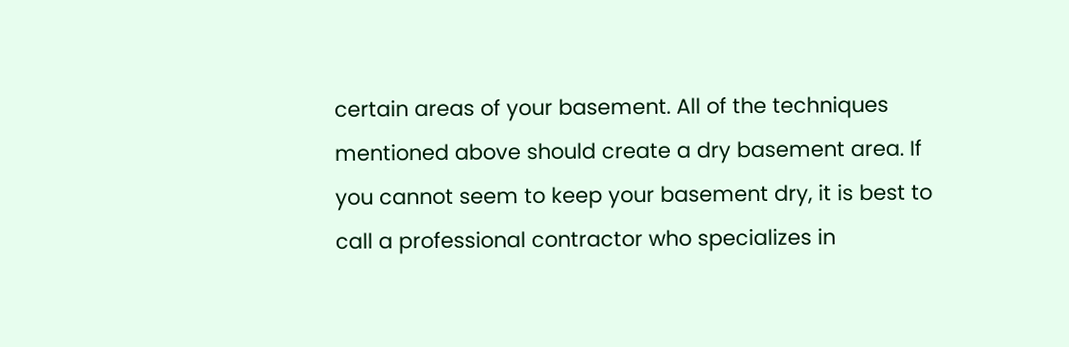certain areas of your basement. All of the techniques mentioned above should create a dry basement area. If you cannot seem to keep your basement dry, it is best to call a professional contractor who specializes in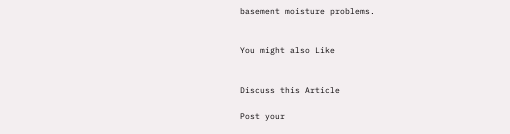basement moisture problems.


You might also Like


Discuss this Article

Post your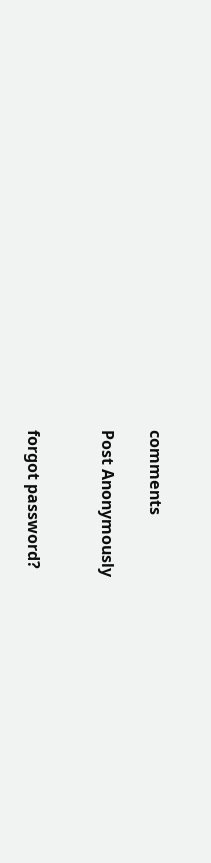comments

Post Anonymously


forgot password?